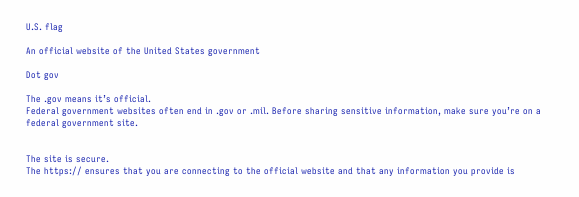U.S. flag

An official website of the United States government

Dot gov

The .gov means it’s official.
Federal government websites often end in .gov or .mil. Before sharing sensitive information, make sure you’re on a federal government site.


The site is secure.
The https:// ensures that you are connecting to the official website and that any information you provide is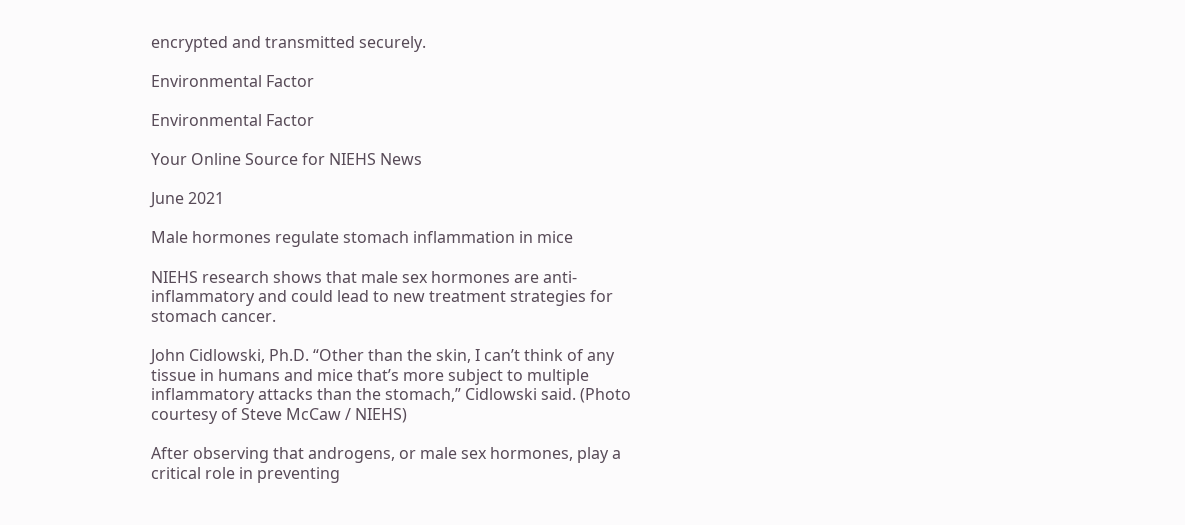encrypted and transmitted securely.

Environmental Factor

Environmental Factor

Your Online Source for NIEHS News

June 2021

Male hormones regulate stomach inflammation in mice

NIEHS research shows that male sex hormones are anti-inflammatory and could lead to new treatment strategies for stomach cancer.

John Cidlowski, Ph.D. “Other than the skin, I can’t think of any tissue in humans and mice that’s more subject to multiple inflammatory attacks than the stomach,” Cidlowski said. (Photo courtesy of Steve McCaw / NIEHS)

After observing that androgens, or male sex hormones, play a critical role in preventing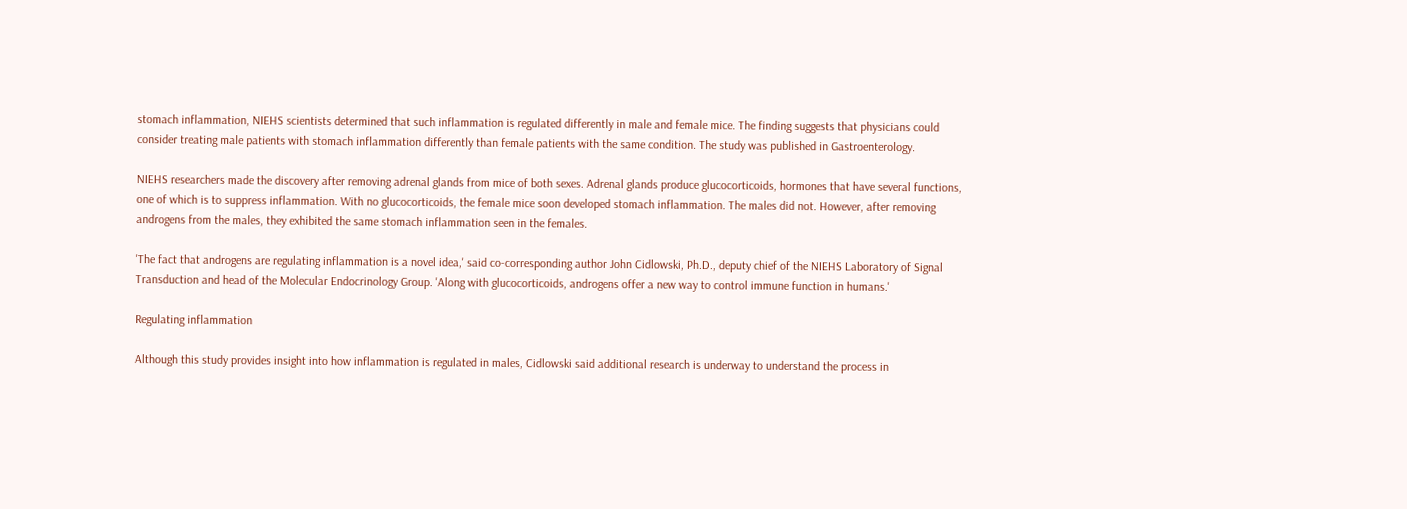stomach inflammation, NIEHS scientists determined that such inflammation is regulated differently in male and female mice. The finding suggests that physicians could consider treating male patients with stomach inflammation differently than female patients with the same condition. The study was published in Gastroenterology.

NIEHS researchers made the discovery after removing adrenal glands from mice of both sexes. Adrenal glands produce glucocorticoids, hormones that have several functions, one of which is to suppress inflammation. With no glucocorticoids, the female mice soon developed stomach inflammation. The males did not. However, after removing androgens from the males, they exhibited the same stomach inflammation seen in the females.

'The fact that androgens are regulating inflammation is a novel idea,' said co-corresponding author John Cidlowski, Ph.D., deputy chief of the NIEHS Laboratory of Signal Transduction and head of the Molecular Endocrinology Group. 'Along with glucocorticoids, androgens offer a new way to control immune function in humans.'

Regulating inflammation

Although this study provides insight into how inflammation is regulated in males, Cidlowski said additional research is underway to understand the process in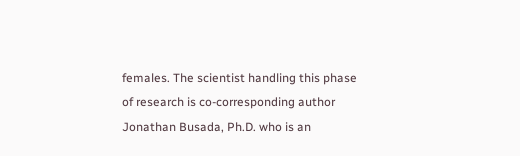females. The scientist handling this phase of research is co-corresponding author Jonathan Busada, Ph.D. who is an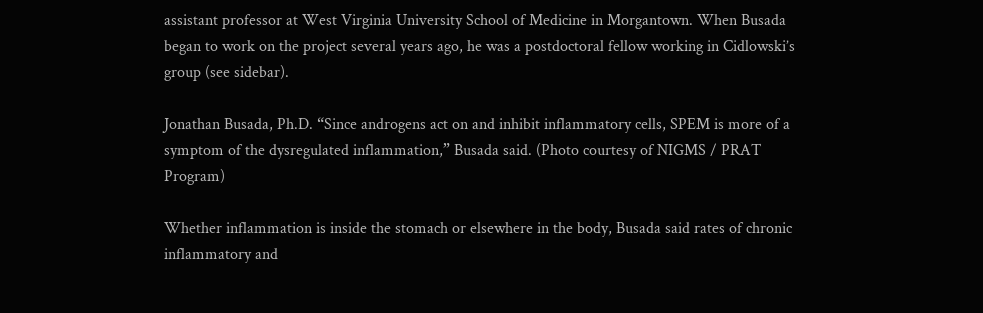assistant professor at West Virginia University School of Medicine in Morgantown. When Busada began to work on the project several years ago, he was a postdoctoral fellow working in Cidlowski’s group (see sidebar).

Jonathan Busada, Ph.D. “Since androgens act on and inhibit inflammatory cells, SPEM is more of a symptom of the dysregulated inflammation,” Busada said. (Photo courtesy of NIGMS / PRAT Program)

Whether inflammation is inside the stomach or elsewhere in the body, Busada said rates of chronic inflammatory and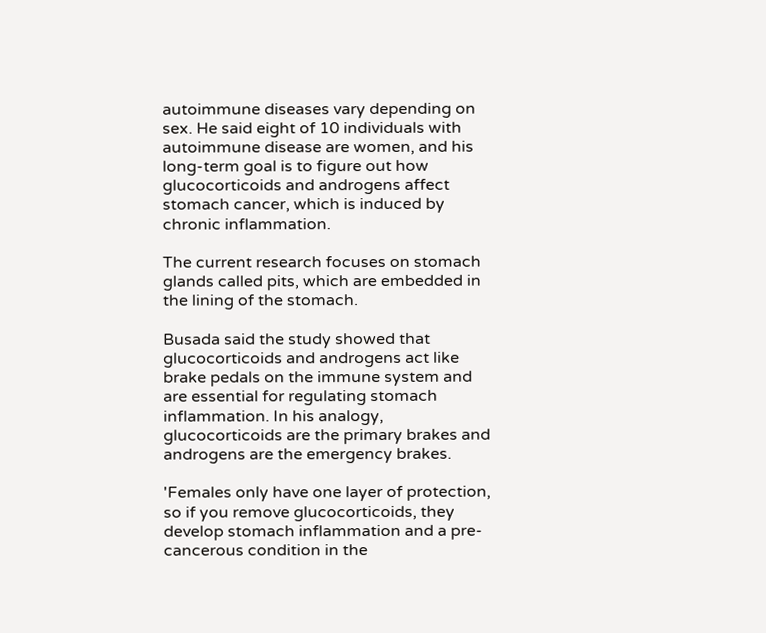autoimmune diseases vary depending on sex. He said eight of 10 individuals with autoimmune disease are women, and his long-term goal is to figure out how glucocorticoids and androgens affect stomach cancer, which is induced by chronic inflammation.

The current research focuses on stomach glands called pits, which are embedded in the lining of the stomach.

Busada said the study showed that glucocorticoids and androgens act like brake pedals on the immune system and are essential for regulating stomach inflammation. In his analogy, glucocorticoids are the primary brakes and androgens are the emergency brakes.

'Females only have one layer of protection, so if you remove glucocorticoids, they develop stomach inflammation and a pre-cancerous condition in the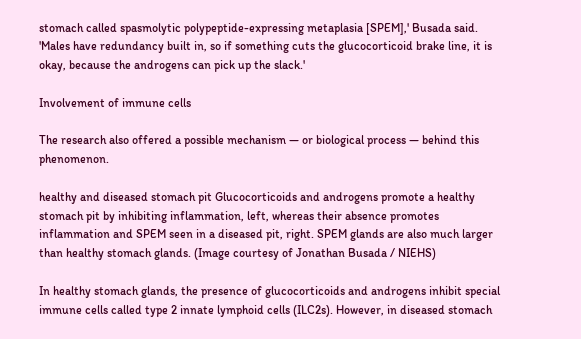stomach called spasmolytic polypeptide-expressing metaplasia [SPEM],' Busada said. 'Males have redundancy built in, so if something cuts the glucocorticoid brake line, it is okay, because the androgens can pick up the slack.'

Involvement of immune cells

The research also offered a possible mechanism — or biological process — behind this phenomenon.

healthy and diseased stomach pit Glucocorticoids and androgens promote a healthy stomach pit by inhibiting inflammation, left, whereas their absence promotes inflammation and SPEM seen in a diseased pit, right. SPEM glands are also much larger than healthy stomach glands. (Image courtesy of Jonathan Busada / NIEHS)

In healthy stomach glands, the presence of glucocorticoids and androgens inhibit special immune cells called type 2 innate lymphoid cells (ILC2s). However, in diseased stomach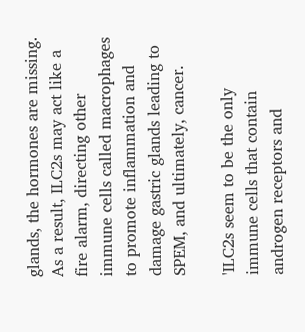glands, the hormones are missing. As a result, ILC2s may act like a fire alarm, directing other immune cells called macrophages to promote inflammation and damage gastric glands leading to SPEM, and ultimately, cancer.

'ILC2s seem to be the only immune cells that contain androgen receptors and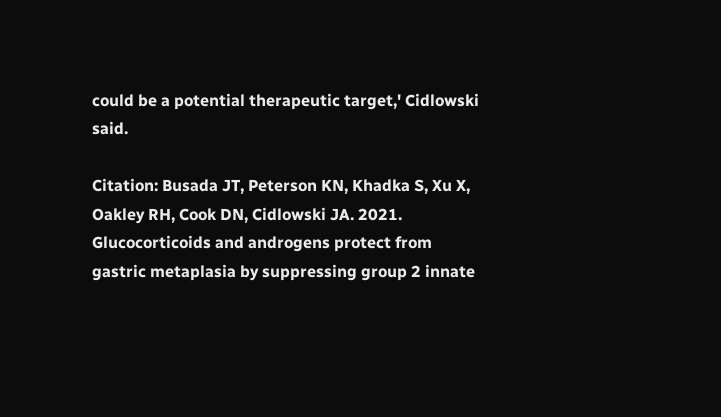could be a potential therapeutic target,' Cidlowski said.

Citation: Busada JT, Peterson KN, Khadka S, Xu X, Oakley RH, Cook DN, Cidlowski JA. 2021. Glucocorticoids and androgens protect from gastric metaplasia by suppressing group 2 innate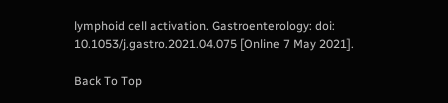lymphoid cell activation. Gastroenterology: doi: 10.1053/j.gastro.2021.04.075 [Online 7 May 2021].

Back To Top